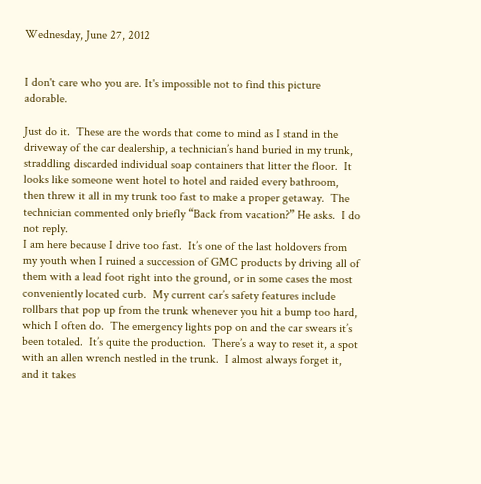Wednesday, June 27, 2012


I don't care who you are. It's impossible not to find this picture adorable.

Just do it.  These are the words that come to mind as I stand in the driveway of the car dealership, a technician’s hand buried in my trunk, straddling discarded individual soap containers that litter the floor.  It looks like someone went hotel to hotel and raided every bathroom, then threw it all in my trunk too fast to make a proper getaway.  The technician commented only briefly “Back from vacation?” He asks.  I do not reply.
I am here because I drive too fast.  It’s one of the last holdovers from my youth when I ruined a succession of GMC products by driving all of them with a lead foot right into the ground, or in some cases the most conveniently located curb.  My current car’s safety features include rollbars that pop up from the trunk whenever you hit a bump too hard, which I often do.  The emergency lights pop on and the car swears it’s been totaled.  It’s quite the production.  There’s a way to reset it, a spot with an allen wrench nestled in the trunk.  I almost always forget it, and it takes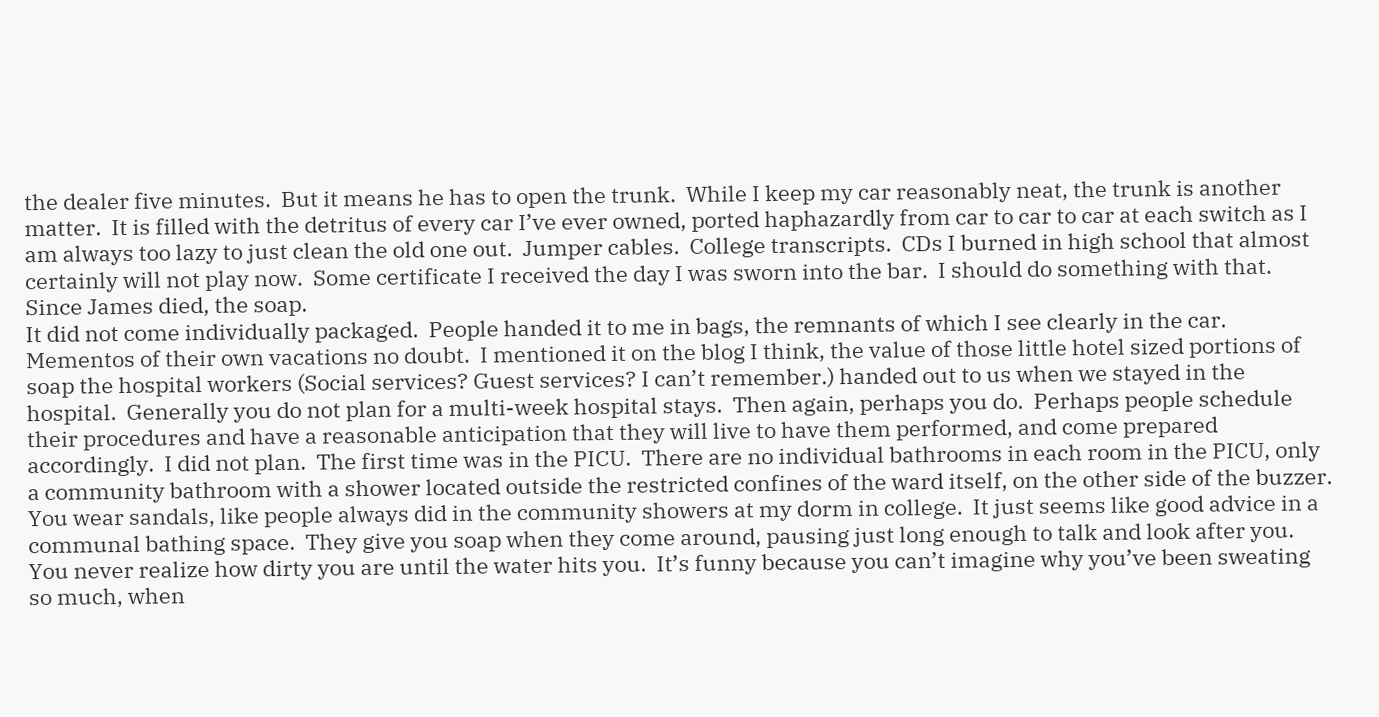the dealer five minutes.  But it means he has to open the trunk.  While I keep my car reasonably neat, the trunk is another matter.  It is filled with the detritus of every car I’ve ever owned, ported haphazardly from car to car to car at each switch as I am always too lazy to just clean the old one out.  Jumper cables.  College transcripts.  CDs I burned in high school that almost certainly will not play now.  Some certificate I received the day I was sworn into the bar.  I should do something with that.  Since James died, the soap.
It did not come individually packaged.  People handed it to me in bags, the remnants of which I see clearly in the car.  Mementos of their own vacations no doubt.  I mentioned it on the blog I think, the value of those little hotel sized portions of soap the hospital workers (Social services? Guest services? I can’t remember.) handed out to us when we stayed in the hospital.  Generally you do not plan for a multi-week hospital stays.  Then again, perhaps you do.  Perhaps people schedule their procedures and have a reasonable anticipation that they will live to have them performed, and come prepared accordingly.  I did not plan.  The first time was in the PICU.  There are no individual bathrooms in each room in the PICU, only a community bathroom with a shower located outside the restricted confines of the ward itself, on the other side of the buzzer.  You wear sandals, like people always did in the community showers at my dorm in college.  It just seems like good advice in a communal bathing space.  They give you soap when they come around, pausing just long enough to talk and look after you.  You never realize how dirty you are until the water hits you.  It’s funny because you can’t imagine why you’ve been sweating so much, when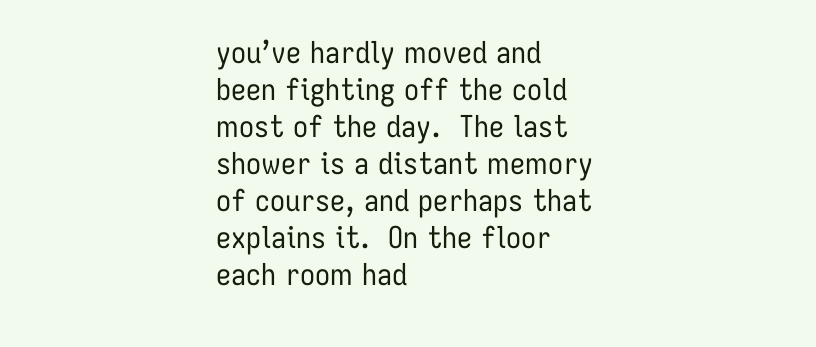you’ve hardly moved and been fighting off the cold most of the day.  The last shower is a distant memory of course, and perhaps that explains it.  On the floor each room had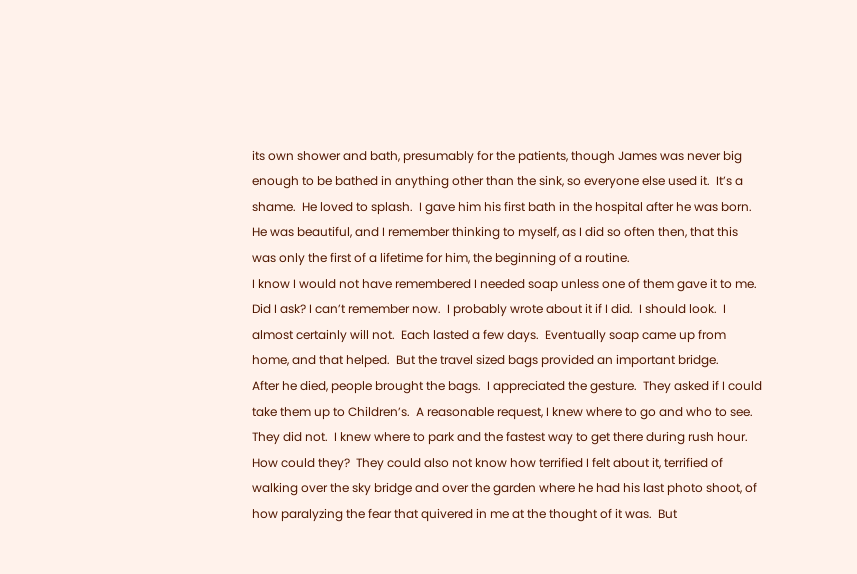its own shower and bath, presumably for the patients, though James was never big enough to be bathed in anything other than the sink, so everyone else used it.  It’s a shame.  He loved to splash.  I gave him his first bath in the hospital after he was born.  He was beautiful, and I remember thinking to myself, as I did so often then, that this was only the first of a lifetime for him, the beginning of a routine.
I know I would not have remembered I needed soap unless one of them gave it to me.  Did I ask? I can’t remember now.  I probably wrote about it if I did.  I should look.  I almost certainly will not.  Each lasted a few days.  Eventually soap came up from home, and that helped.  But the travel sized bags provided an important bridge.
After he died, people brought the bags.  I appreciated the gesture.  They asked if I could take them up to Children’s.  A reasonable request, I knew where to go and who to see.  They did not.  I knew where to park and the fastest way to get there during rush hour.  How could they?  They could also not know how terrified I felt about it, terrified of walking over the sky bridge and over the garden where he had his last photo shoot, of how paralyzing the fear that quivered in me at the thought of it was.  But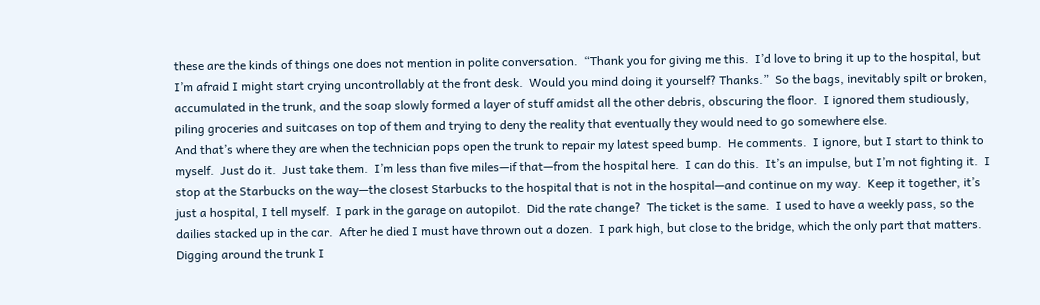these are the kinds of things one does not mention in polite conversation.  “Thank you for giving me this.  I’d love to bring it up to the hospital, but I’m afraid I might start crying uncontrollably at the front desk.  Would you mind doing it yourself? Thanks.”  So the bags, inevitably spilt or broken, accumulated in the trunk, and the soap slowly formed a layer of stuff amidst all the other debris, obscuring the floor.  I ignored them studiously, piling groceries and suitcases on top of them and trying to deny the reality that eventually they would need to go somewhere else.
And that’s where they are when the technician pops open the trunk to repair my latest speed bump.  He comments.  I ignore, but I start to think to myself.  Just do it.  Just take them.  I’m less than five miles—if that—from the hospital here.  I can do this.  It’s an impulse, but I’m not fighting it.  I stop at the Starbucks on the way—the closest Starbucks to the hospital that is not in the hospital—and continue on my way.  Keep it together, it’s just a hospital, I tell myself.  I park in the garage on autopilot.  Did the rate change?  The ticket is the same.  I used to have a weekly pass, so the dailies stacked up in the car.  After he died I must have thrown out a dozen.  I park high, but close to the bridge, which the only part that matters.  Digging around the trunk I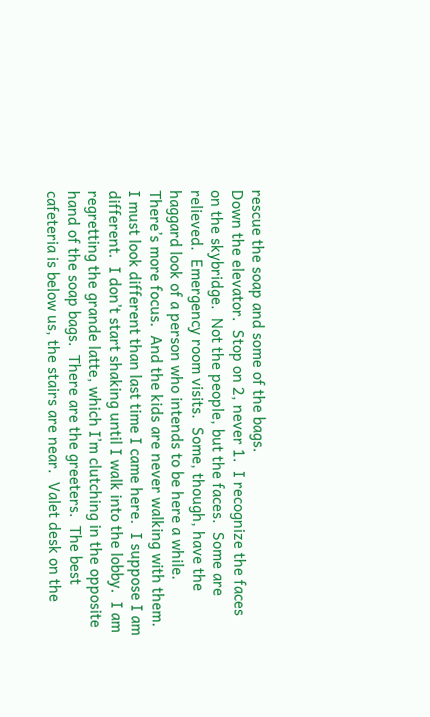rescue the soap and some of the bags.
Down the elevator.  Stop on 2, never 1.  I recognize the faces on the skybridge.  Not the people, but the faces.  Some are relieved.  Emergency room visits.  Some, though, have the haggard look of a person who intends to be here a while.  There’s more focus.  And the kids are never walking with them.  I must look different than last time I came here.  I suppose I am different.  I don’t start shaking until I walk into the lobby.  I am regretting the grande latte, which I’m clutching in the opposite hand of the soap bags.  There are the greeters.  The best cafeteria is below us, the stairs are near.  Valet desk on the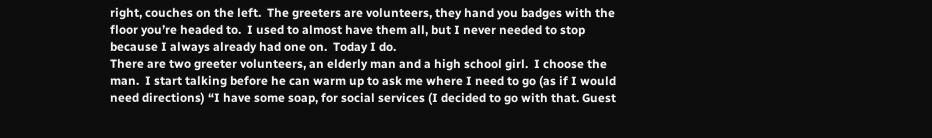right, couches on the left.  The greeters are volunteers, they hand you badges with the floor you’re headed to.  I used to almost have them all, but I never needed to stop because I always already had one on.  Today I do.
There are two greeter volunteers, an elderly man and a high school girl.  I choose the man.  I start talking before he can warm up to ask me where I need to go (as if I would need directions) “I have some soap, for social services (I decided to go with that. Guest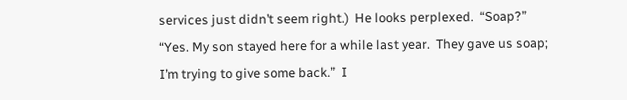services just didn’t seem right.)  He looks perplexed.  “Soap?”  “Yes. My son stayed here for a while last year.  They gave us soap; I’m trying to give some back.”  I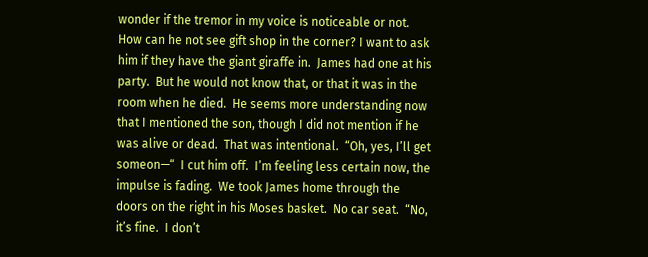wonder if the tremor in my voice is noticeable or not.  How can he not see gift shop in the corner? I want to ask him if they have the giant giraffe in.  James had one at his party.  But he would not know that, or that it was in the room when he died.  He seems more understanding now that I mentioned the son, though I did not mention if he was alive or dead.  That was intentional.  “Oh, yes, I’ll get someon—“  I cut him off.  I’m feeling less certain now, the impulse is fading.  We took James home through the doors on the right in his Moses basket.  No car seat.  “No, it’s fine.  I don’t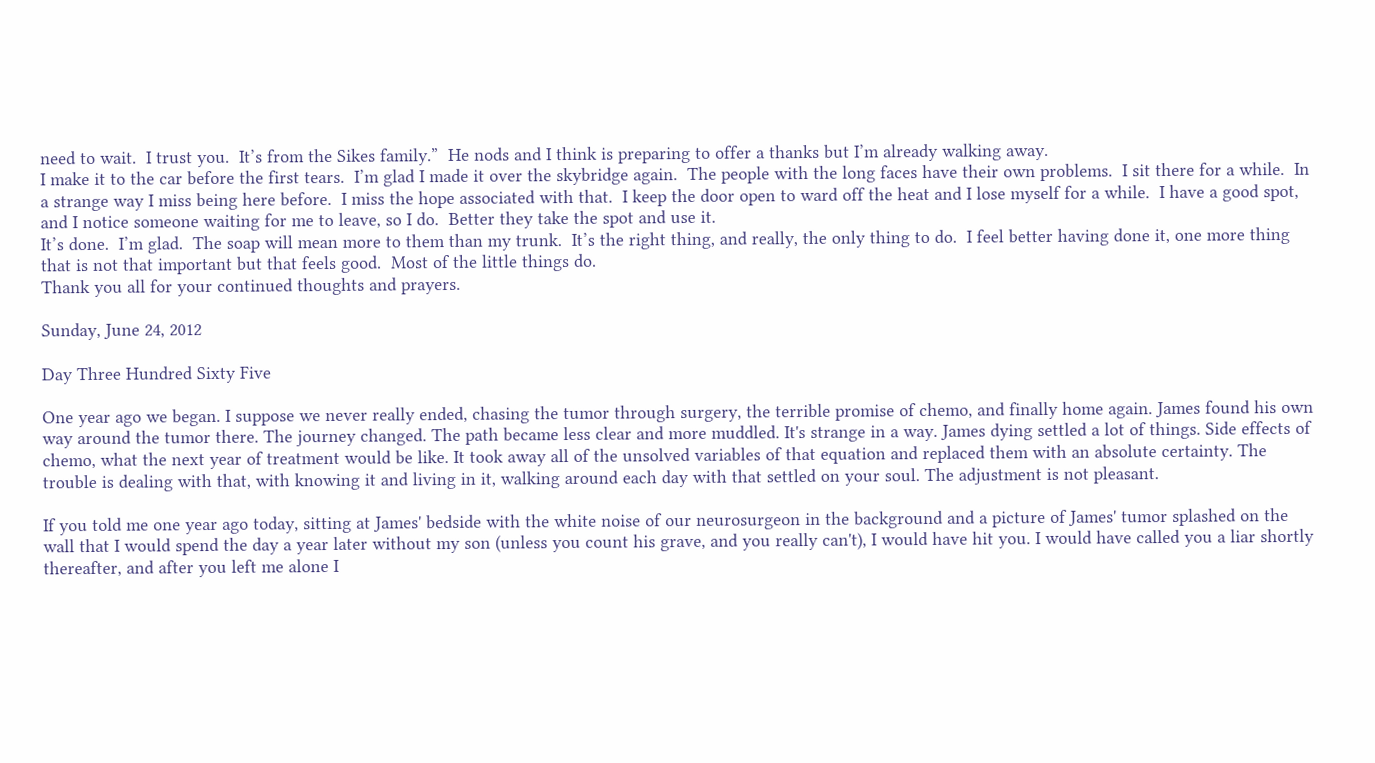need to wait.  I trust you.  It’s from the Sikes family.”  He nods and I think is preparing to offer a thanks but I’m already walking away.
I make it to the car before the first tears.  I’m glad I made it over the skybridge again.  The people with the long faces have their own problems.  I sit there for a while.  In a strange way I miss being here before.  I miss the hope associated with that.  I keep the door open to ward off the heat and I lose myself for a while.  I have a good spot, and I notice someone waiting for me to leave, so I do.  Better they take the spot and use it.
It’s done.  I’m glad.  The soap will mean more to them than my trunk.  It’s the right thing, and really, the only thing to do.  I feel better having done it, one more thing that is not that important but that feels good.  Most of the little things do.
Thank you all for your continued thoughts and prayers.

Sunday, June 24, 2012

Day Three Hundred Sixty Five

One year ago we began. I suppose we never really ended, chasing the tumor through surgery, the terrible promise of chemo, and finally home again. James found his own way around the tumor there. The journey changed. The path became less clear and more muddled. It's strange in a way. James dying settled a lot of things. Side effects of chemo, what the next year of treatment would be like. It took away all of the unsolved variables of that equation and replaced them with an absolute certainty. The trouble is dealing with that, with knowing it and living in it, walking around each day with that settled on your soul. The adjustment is not pleasant.

If you told me one year ago today, sitting at James' bedside with the white noise of our neurosurgeon in the background and a picture of James' tumor splashed on the wall that I would spend the day a year later without my son (unless you count his grave, and you really can't), I would have hit you. I would have called you a liar shortly thereafter, and after you left me alone I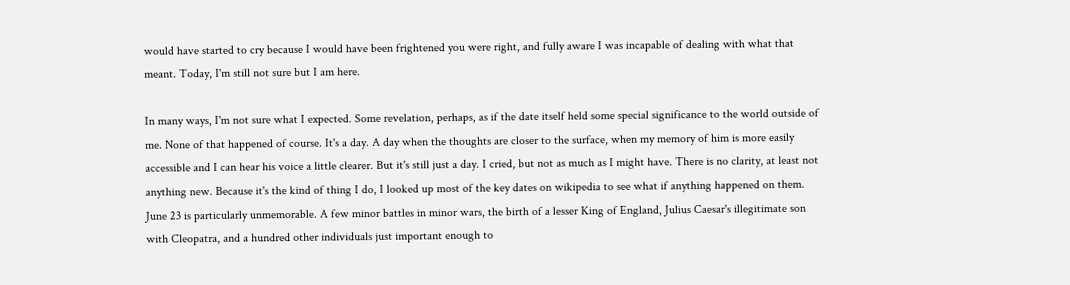would have started to cry because I would have been frightened you were right, and fully aware I was incapable of dealing with what that meant. Today, I'm still not sure but I am here.

In many ways, I'm not sure what I expected. Some revelation, perhaps, as if the date itself held some special significance to the world outside of me. None of that happened of course. It's a day. A day when the thoughts are closer to the surface, when my memory of him is more easily accessible and I can hear his voice a little clearer. But it's still just a day. I cried, but not as much as I might have. There is no clarity, at least not anything new. Because it's the kind of thing I do, I looked up most of the key dates on wikipedia to see what if anything happened on them. June 23 is particularly unmemorable. A few minor battles in minor wars, the birth of a lesser King of England, Julius Caesar's illegitimate son with Cleopatra, and a hundred other individuals just important enough to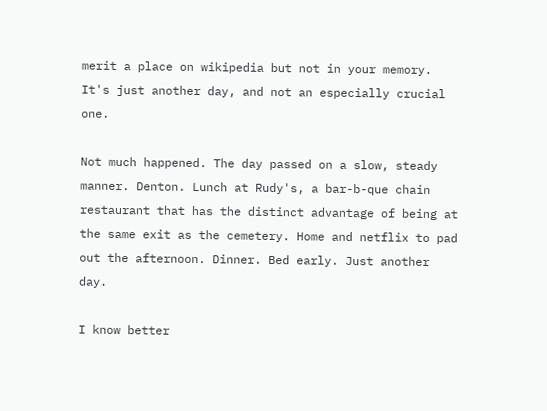merit a place on wikipedia but not in your memory. It's just another day, and not an especially crucial one.

Not much happened. The day passed on a slow, steady manner. Denton. Lunch at Rudy's, a bar-b-que chain restaurant that has the distinct advantage of being at the same exit as the cemetery. Home and netflix to pad out the afternoon. Dinner. Bed early. Just another day.

I know better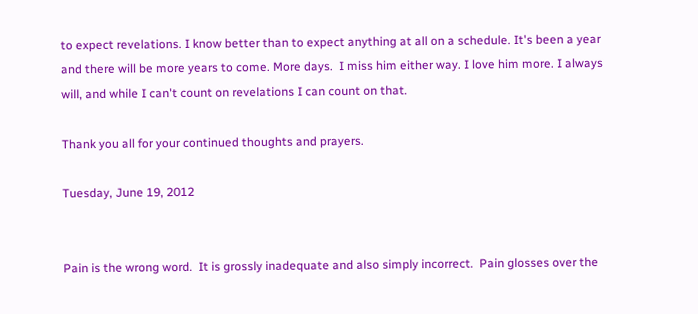to expect revelations. I know better than to expect anything at all on a schedule. It's been a year and there will be more years to come. More days.  I miss him either way. I love him more. I always will, and while I can't count on revelations I can count on that.

Thank you all for your continued thoughts and prayers.

Tuesday, June 19, 2012


Pain is the wrong word.  It is grossly inadequate and also simply incorrect.  Pain glosses over the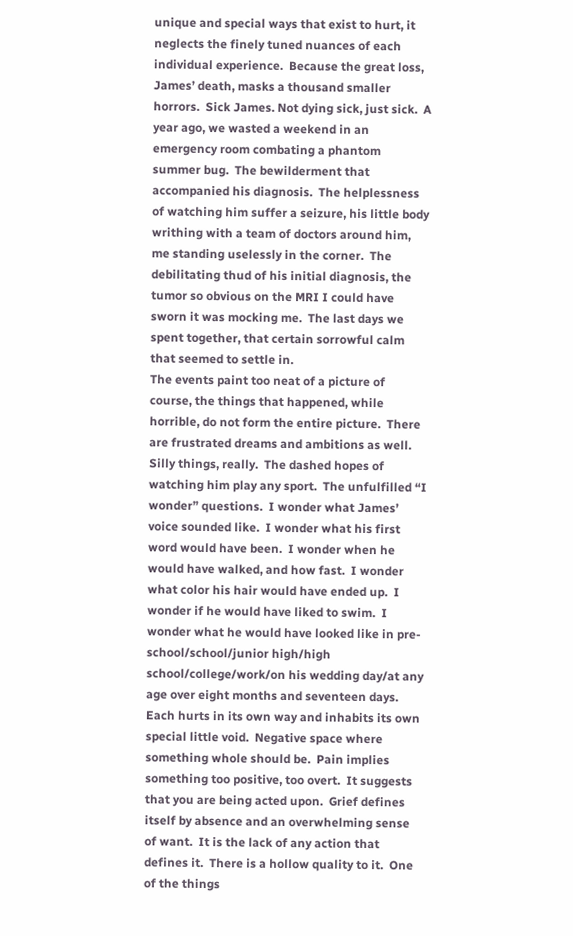unique and special ways that exist to hurt, it neglects the finely tuned nuances of each individual experience.  Because the great loss, James’ death, masks a thousand smaller horrors.  Sick James. Not dying sick, just sick.  A year ago, we wasted a weekend in an emergency room combating a phantom summer bug.  The bewilderment that accompanied his diagnosis.  The helplessness of watching him suffer a seizure, his little body writhing with a team of doctors around him, me standing uselessly in the corner.  The debilitating thud of his initial diagnosis, the tumor so obvious on the MRI I could have sworn it was mocking me.  The last days we spent together, that certain sorrowful calm that seemed to settle in.
The events paint too neat of a picture of course, the things that happened, while horrible, do not form the entire picture.  There are frustrated dreams and ambitions as well.  Silly things, really.  The dashed hopes of watching him play any sport.  The unfulfilled “I wonder” questions.  I wonder what James’ voice sounded like.  I wonder what his first word would have been.  I wonder when he would have walked, and how fast.  I wonder what color his hair would have ended up.  I wonder if he would have liked to swim.  I wonder what he would have looked like in pre-school/school/junior high/high school/college/work/on his wedding day/at any age over eight months and seventeen days.
Each hurts in its own way and inhabits its own special little void.  Negative space where something whole should be.  Pain implies something too positive, too overt.  It suggests that you are being acted upon.  Grief defines itself by absence and an overwhelming sense of want.  It is the lack of any action that defines it.  There is a hollow quality to it.  One of the things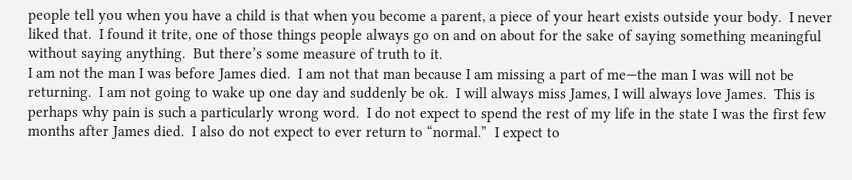people tell you when you have a child is that when you become a parent, a piece of your heart exists outside your body.  I never liked that.  I found it trite, one of those things people always go on and on about for the sake of saying something meaningful without saying anything.  But there’s some measure of truth to it.
I am not the man I was before James died.  I am not that man because I am missing a part of me—the man I was will not be returning.  I am not going to wake up one day and suddenly be ok.  I will always miss James, I will always love James.  This is perhaps why pain is such a particularly wrong word.  I do not expect to spend the rest of my life in the state I was the first few months after James died.  I also do not expect to ever return to “normal.”  I expect to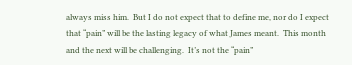always miss him.  But I do not expect that to define me, nor do I expect that “pain” will be the lasting legacy of what James meant.  This month and the next will be challenging.  It’s not the “pain”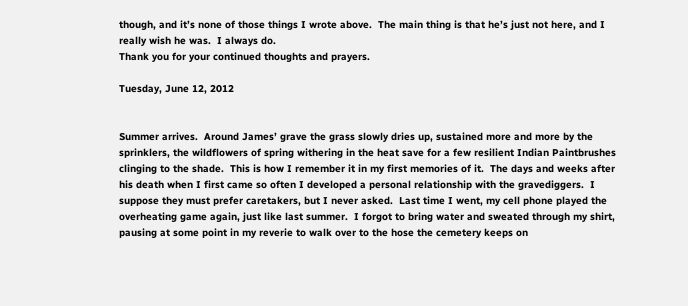though, and it’s none of those things I wrote above.  The main thing is that he’s just not here, and I really wish he was.  I always do.
Thank you for your continued thoughts and prayers.

Tuesday, June 12, 2012


Summer arrives.  Around James’ grave the grass slowly dries up, sustained more and more by the sprinklers, the wildflowers of spring withering in the heat save for a few resilient Indian Paintbrushes clinging to the shade.  This is how I remember it in my first memories of it.  The days and weeks after his death when I first came so often I developed a personal relationship with the gravediggers.  I suppose they must prefer caretakers, but I never asked.  Last time I went, my cell phone played the overheating game again, just like last summer.  I forgot to bring water and sweated through my shirt, pausing at some point in my reverie to walk over to the hose the cemetery keeps on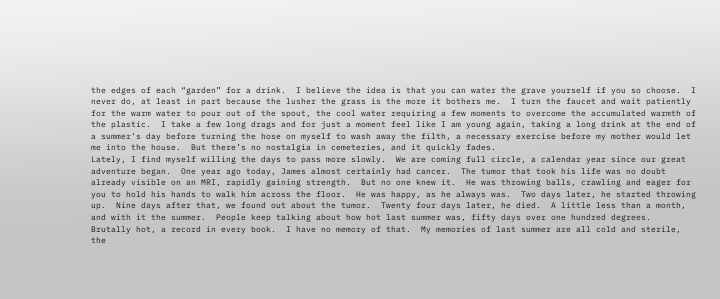the edges of each “garden” for a drink.  I believe the idea is that you can water the grave yourself if you so choose.  I never do, at least in part because the lusher the grass is the more it bothers me.  I turn the faucet and wait patiently for the warm water to pour out of the spout, the cool water requiring a few moments to overcome the accumulated warmth of the plastic.  I take a few long drags and for just a moment feel like I am young again, taking a long drink at the end of a summer’s day before turning the hose on myself to wash away the filth, a necessary exercise before my mother would let me into the house.  But there’s no nostalgia in cemeteries, and it quickly fades.
Lately, I find myself willing the days to pass more slowly.  We are coming full circle, a calendar year since our great adventure began.  One year ago today, James almost certainly had cancer.  The tumor that took his life was no doubt already visible on an MRI, rapidly gaining strength.  But no one knew it.  He was throwing balls, crawling and eager for you to hold his hands to walk him across the floor.  He was happy, as he always was.  Two days later, he started throwing up.  Nine days after that, we found out about the tumor.  Twenty four days later, he died.  A little less than a month, and with it the summer.  People keep talking about how hot last summer was, fifty days over one hundred degrees.  Brutally hot, a record in every book.  I have no memory of that.  My memories of last summer are all cold and sterile, the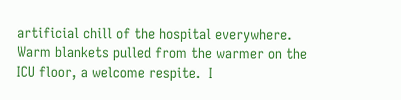artificial chill of the hospital everywhere.  Warm blankets pulled from the warmer on the ICU floor, a welcome respite.  I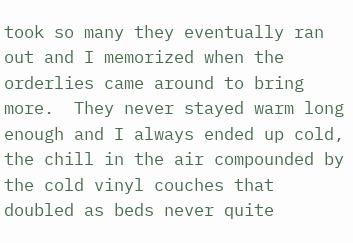took so many they eventually ran out and I memorized when the orderlies came around to bring more.  They never stayed warm long enough and I always ended up cold, the chill in the air compounded by the cold vinyl couches that doubled as beds never quite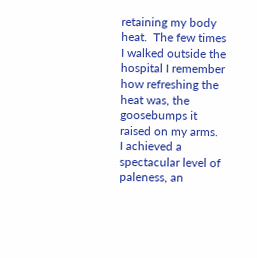retaining my body heat.  The few times I walked outside the hospital I remember how refreshing the heat was, the goosebumps it raised on my arms.  I achieved a spectacular level of paleness, an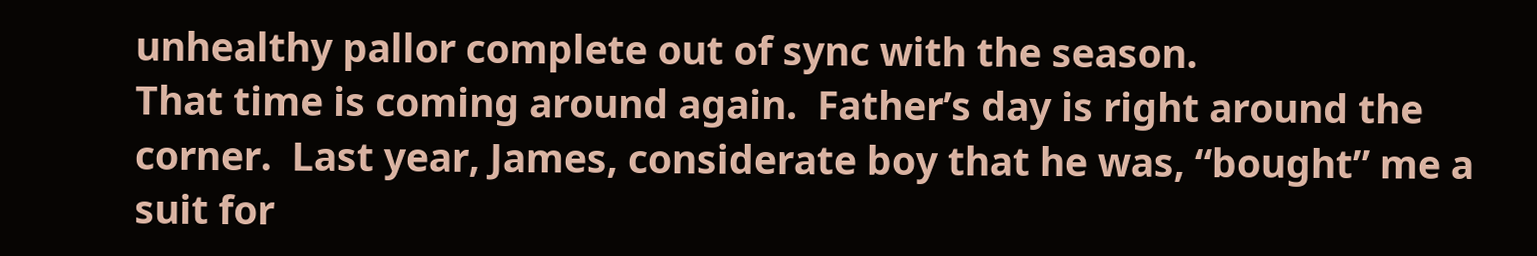unhealthy pallor complete out of sync with the season.
That time is coming around again.  Father’s day is right around the corner.  Last year, James, considerate boy that he was, “bought” me a suit for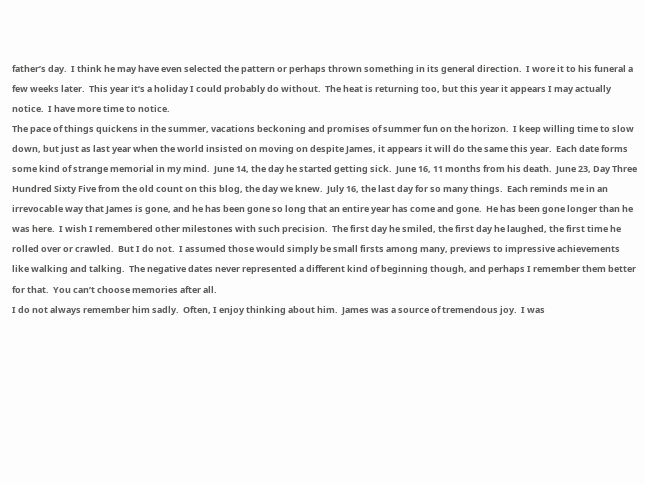father’s day.  I think he may have even selected the pattern or perhaps thrown something in its general direction.  I wore it to his funeral a few weeks later.  This year it’s a holiday I could probably do without.  The heat is returning too, but this year it appears I may actually notice.  I have more time to notice.
The pace of things quickens in the summer, vacations beckoning and promises of summer fun on the horizon.  I keep willing time to slow down, but just as last year when the world insisted on moving on despite James, it appears it will do the same this year.  Each date forms some kind of strange memorial in my mind.  June 14, the day he started getting sick.  June 16, 11 months from his death.  June 23, Day Three Hundred Sixty Five from the old count on this blog, the day we knew.  July 16, the last day for so many things.  Each reminds me in an irrevocable way that James is gone, and he has been gone so long that an entire year has come and gone.  He has been gone longer than he was here.  I wish I remembered other milestones with such precision.  The first day he smiled, the first day he laughed, the first time he rolled over or crawled.  But I do not.  I assumed those would simply be small firsts among many, previews to impressive achievements like walking and talking.  The negative dates never represented a different kind of beginning though, and perhaps I remember them better for that.  You can’t choose memories after all.
I do not always remember him sadly.  Often, I enjoy thinking about him.  James was a source of tremendous joy.  I was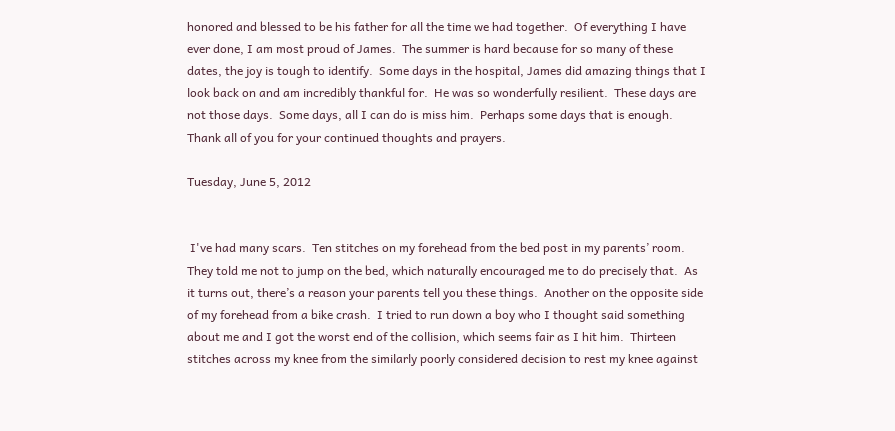honored and blessed to be his father for all the time we had together.  Of everything I have ever done, I am most proud of James.  The summer is hard because for so many of these dates, the joy is tough to identify.  Some days in the hospital, James did amazing things that I look back on and am incredibly thankful for.  He was so wonderfully resilient.  These days are not those days.  Some days, all I can do is miss him.  Perhaps some days that is enough.
Thank all of you for your continued thoughts and prayers.

Tuesday, June 5, 2012


 I've had many scars.  Ten stitches on my forehead from the bed post in my parents’ room.  They told me not to jump on the bed, which naturally encouraged me to do precisely that.  As it turns out, there’s a reason your parents tell you these things.  Another on the opposite side of my forehead from a bike crash.  I tried to run down a boy who I thought said something about me and I got the worst end of the collision, which seems fair as I hit him.  Thirteen stitches across my knee from the similarly poorly considered decision to rest my knee against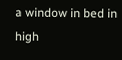a window in bed in high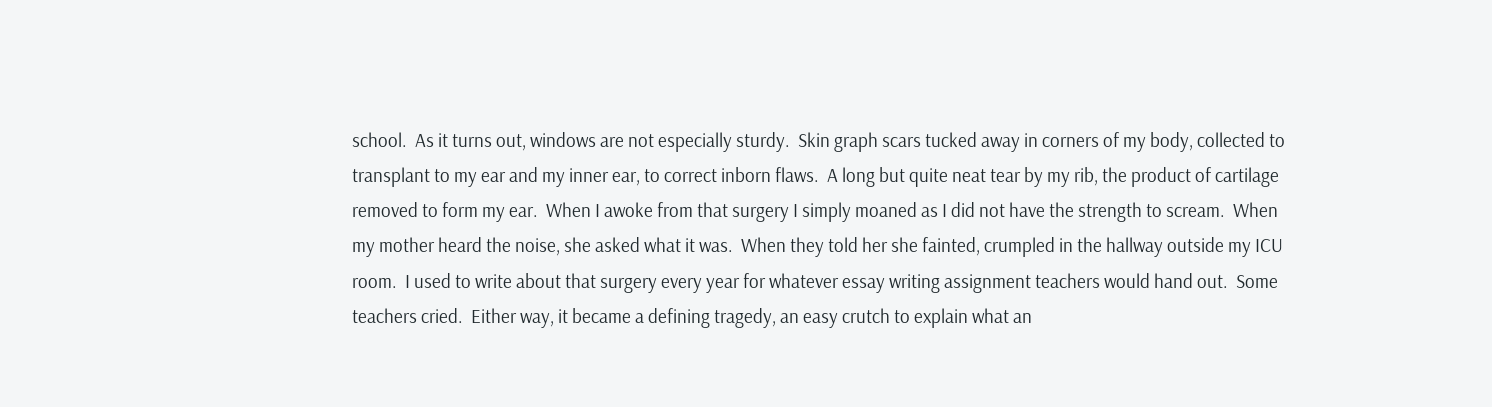school.  As it turns out, windows are not especially sturdy.  Skin graph scars tucked away in corners of my body, collected to transplant to my ear and my inner ear, to correct inborn flaws.  A long but quite neat tear by my rib, the product of cartilage removed to form my ear.  When I awoke from that surgery I simply moaned as I did not have the strength to scream.  When my mother heard the noise, she asked what it was.  When they told her she fainted, crumpled in the hallway outside my ICU room.  I used to write about that surgery every year for whatever essay writing assignment teachers would hand out.  Some teachers cried.  Either way, it became a defining tragedy, an easy crutch to explain what an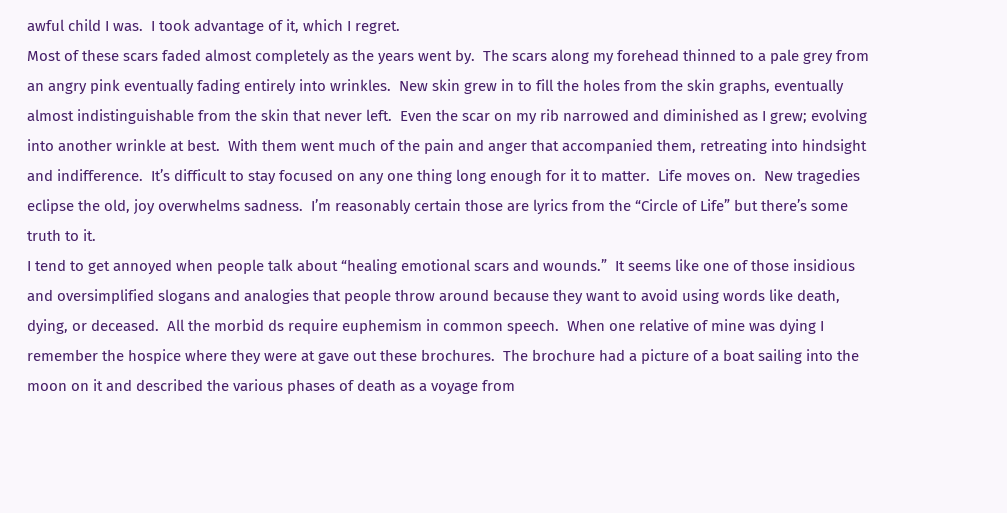awful child I was.  I took advantage of it, which I regret.
Most of these scars faded almost completely as the years went by.  The scars along my forehead thinned to a pale grey from an angry pink eventually fading entirely into wrinkles.  New skin grew in to fill the holes from the skin graphs, eventually almost indistinguishable from the skin that never left.  Even the scar on my rib narrowed and diminished as I grew; evolving into another wrinkle at best.  With them went much of the pain and anger that accompanied them, retreating into hindsight and indifference.  It’s difficult to stay focused on any one thing long enough for it to matter.  Life moves on.  New tragedies eclipse the old, joy overwhelms sadness.  I’m reasonably certain those are lyrics from the “Circle of Life” but there’s some truth to it.
I tend to get annoyed when people talk about “healing emotional scars and wounds.”  It seems like one of those insidious and oversimplified slogans and analogies that people throw around because they want to avoid using words like death, dying, or deceased.  All the morbid ds require euphemism in common speech.  When one relative of mine was dying I remember the hospice where they were at gave out these brochures.  The brochure had a picture of a boat sailing into the moon on it and described the various phases of death as a voyage from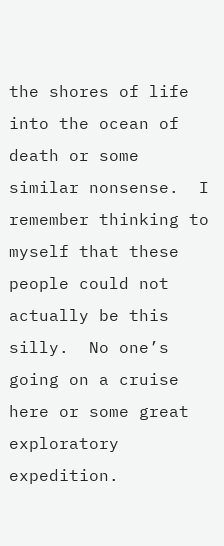the shores of life into the ocean of death or some similar nonsense.  I remember thinking to myself that these people could not actually be this silly.  No one’s going on a cruise here or some great exploratory expedition.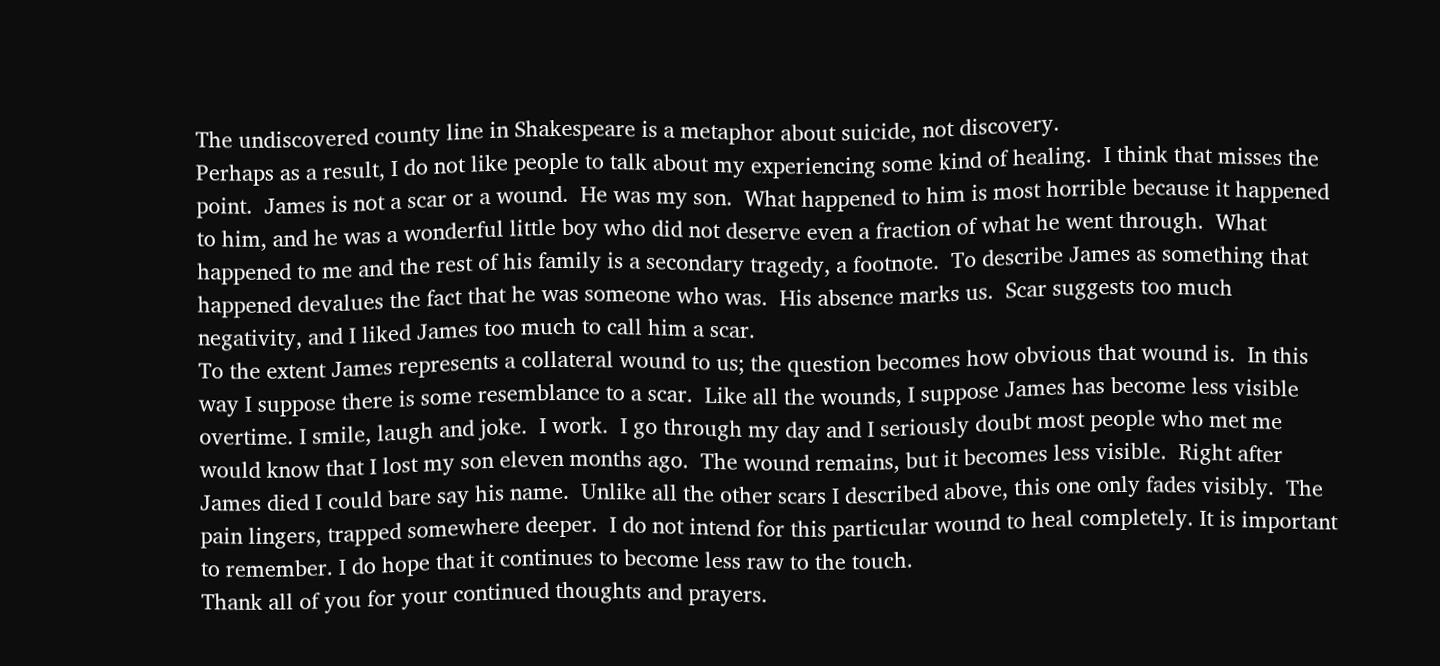The undiscovered county line in Shakespeare is a metaphor about suicide, not discovery.
Perhaps as a result, I do not like people to talk about my experiencing some kind of healing.  I think that misses the point.  James is not a scar or a wound.  He was my son.  What happened to him is most horrible because it happened to him, and he was a wonderful little boy who did not deserve even a fraction of what he went through.  What happened to me and the rest of his family is a secondary tragedy, a footnote.  To describe James as something that happened devalues the fact that he was someone who was.  His absence marks us.  Scar suggests too much negativity, and I liked James too much to call him a scar.
To the extent James represents a collateral wound to us; the question becomes how obvious that wound is.  In this way I suppose there is some resemblance to a scar.  Like all the wounds, I suppose James has become less visible overtime. I smile, laugh and joke.  I work.  I go through my day and I seriously doubt most people who met me would know that I lost my son eleven months ago.  The wound remains, but it becomes less visible.  Right after James died I could bare say his name.  Unlike all the other scars I described above, this one only fades visibly.  The pain lingers, trapped somewhere deeper.  I do not intend for this particular wound to heal completely. It is important to remember. I do hope that it continues to become less raw to the touch.
Thank all of you for your continued thoughts and prayers.